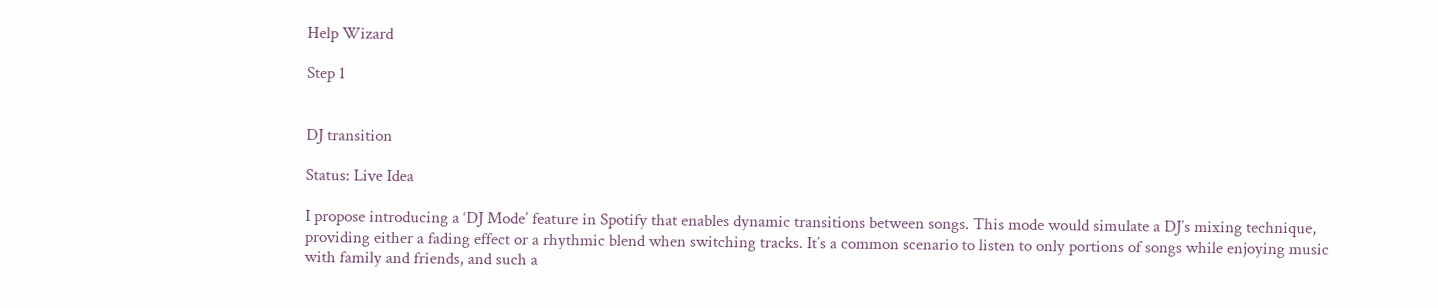Help Wizard

Step 1


DJ transition

Status: Live Idea

I propose introducing a ‘DJ Mode’ feature in Spotify that enables dynamic transitions between songs. This mode would simulate a DJ’s mixing technique, providing either a fading effect or a rhythmic blend when switching tracks. It’s a common scenario to listen to only portions of songs while enjoying music with family and friends, and such a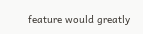feature would greatly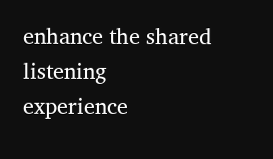enhance the shared listening experience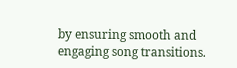by ensuring smooth and engaging song transitions.